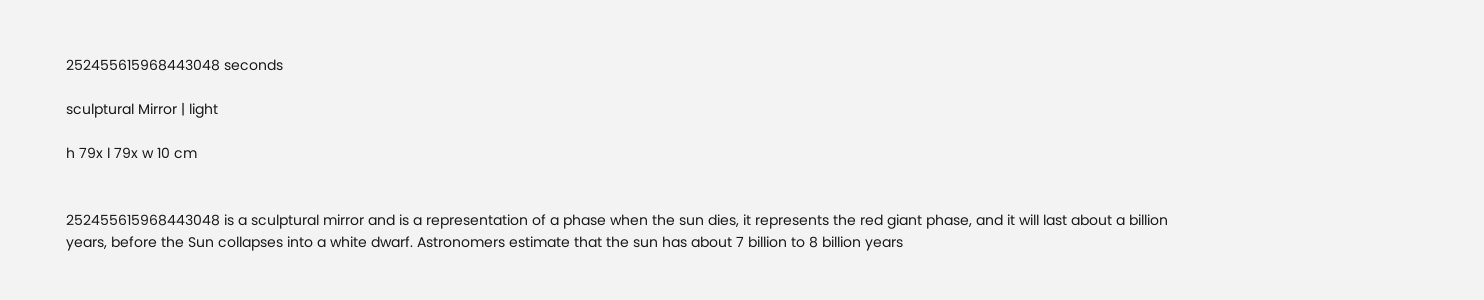252455615968443048 seconds

sculptural Mirror | light

h 79x l 79x w 10 cm


252455615968443048 is a sculptural mirror and is a representation of a phase when the sun dies, it represents the red giant phase, and it will last about a billion years, before the Sun collapses into a white dwarf. Astronomers estimate that the sun has about 7 billion to 8 billion years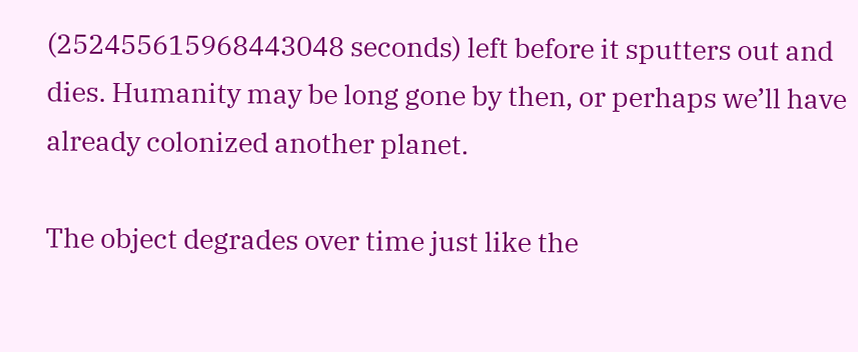(252455615968443048 seconds) left before it sputters out and dies. Humanity may be long gone by then, or perhaps we’ll have already colonized another planet.

The object degrades over time just like the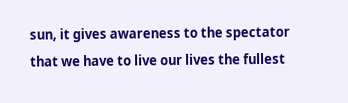sun, it gives awareness to the spectator that we have to live our lives the fullest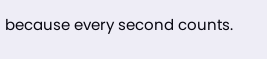because every second counts.